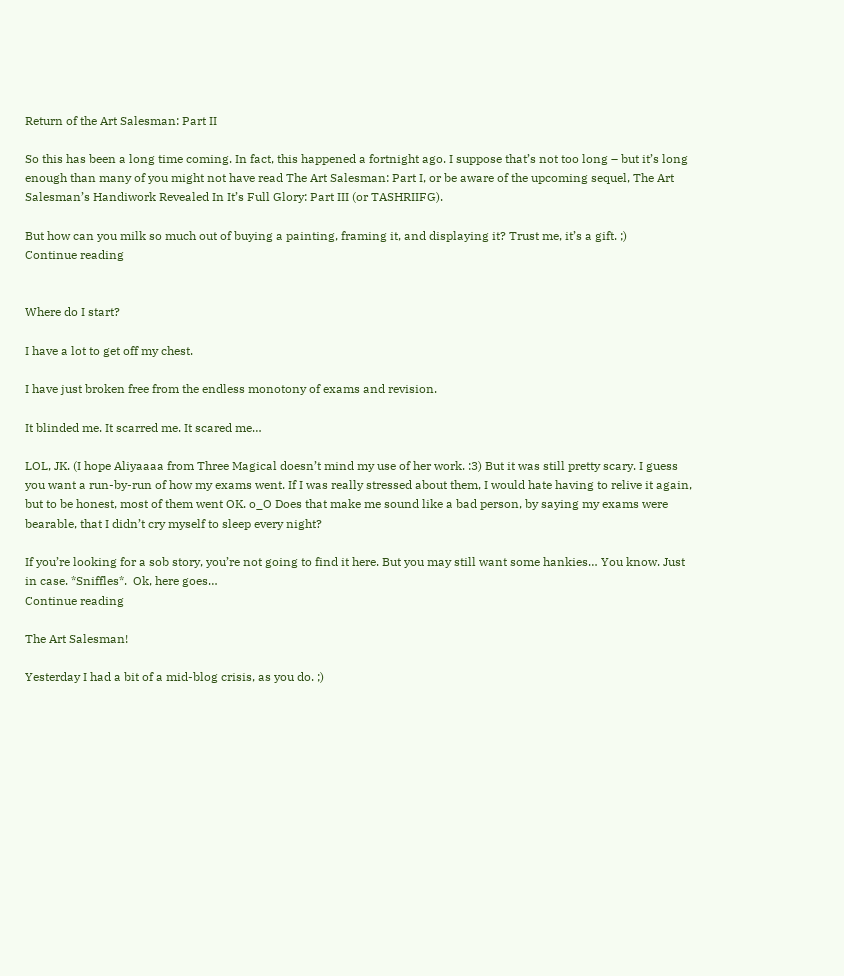Return of the Art Salesman: Part II

So this has been a long time coming. In fact, this happened a fortnight ago. I suppose that’s not too long – but it’s long enough than many of you might not have read The Art Salesman: Part I, or be aware of the upcoming sequel, The Art Salesman’s Handiwork Revealed In It’s Full Glory: Part III (or TASHRIIFG).

But how can you milk so much out of buying a painting, framing it, and displaying it? Trust me, it’s a gift. ;)
Continue reading


Where do I start?

I have a lot to get off my chest.

I have just broken free from the endless monotony of exams and revision.

It blinded me. It scarred me. It scared me…

LOL, JK. (I hope Aliyaaaa from Three Magical doesn’t mind my use of her work. :3) But it was still pretty scary. I guess you want a run-by-run of how my exams went. If I was really stressed about them, I would hate having to relive it again, but to be honest, most of them went OK. o_O Does that make me sound like a bad person, by saying my exams were bearable, that I didn’t cry myself to sleep every night?

If you’re looking for a sob story, you’re not going to find it here. But you may still want some hankies… You know. Just in case. *Sniffles*.  Ok, here goes…
Continue reading

The Art Salesman!

Yesterday I had a bit of a mid-blog crisis, as you do. ;)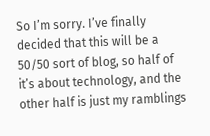So I’m sorry. I’ve finally decided that this will be a 50/50 sort of blog, so half of it’s about technology, and the other half is just my ramblings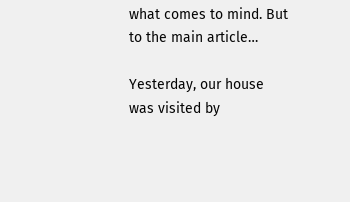what comes to mind. But to the main article…

Yesterday, our house was visited by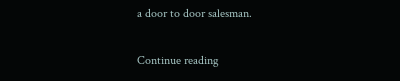a door to door salesman.

Continue reading